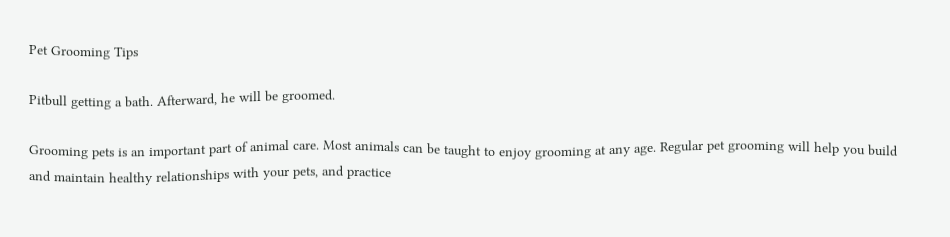Pet Grooming Tips

Pitbull getting a bath. Afterward, he will be groomed.

Grooming pets is an important part of animal care. Most animals can be taught to enjoy grooming at any age. Regular pet grooming will help you build and maintain healthy relationships with your pets, and practice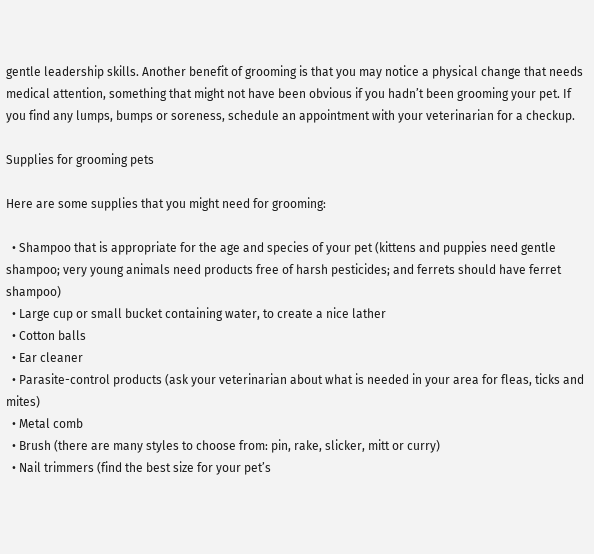gentle leadership skills. Another benefit of grooming is that you may notice a physical change that needs medical attention, something that might not have been obvious if you hadn’t been grooming your pet. If you find any lumps, bumps or soreness, schedule an appointment with your veterinarian for a checkup.

Supplies for grooming pets

Here are some supplies that you might need for grooming:

  • Shampoo that is appropriate for the age and species of your pet (kittens and puppies need gentle shampoo; very young animals need products free of harsh pesticides; and ferrets should have ferret shampoo)
  • Large cup or small bucket containing water, to create a nice lather
  • Cotton balls
  • Ear cleaner
  • Parasite-control products (ask your veterinarian about what is needed in your area for fleas, ticks and mites)
  • Metal comb
  • Brush (there are many styles to choose from: pin, rake, slicker, mitt or curry)
  • Nail trimmers (find the best size for your pet’s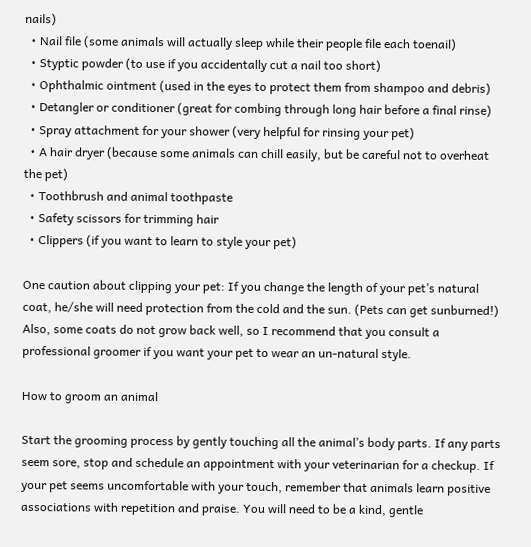nails)
  • Nail file (some animals will actually sleep while their people file each toenail)
  • Styptic powder (to use if you accidentally cut a nail too short)
  • Ophthalmic ointment (used in the eyes to protect them from shampoo and debris)
  • Detangler or conditioner (great for combing through long hair before a final rinse)
  • Spray attachment for your shower (very helpful for rinsing your pet)
  • A hair dryer (because some animals can chill easily, but be careful not to overheat the pet)
  • Toothbrush and animal toothpaste
  • Safety scissors for trimming hair
  • Clippers (if you want to learn to style your pet)

One caution about clipping your pet: If you change the length of your pet’s natural coat, he/she will need protection from the cold and the sun. (Pets can get sunburned!) Also, some coats do not grow back well, so I recommend that you consult a professional groomer if you want your pet to wear an un-natural style.

How to groom an animal

Start the grooming process by gently touching all the animal’s body parts. If any parts seem sore, stop and schedule an appointment with your veterinarian for a checkup. If your pet seems uncomfortable with your touch, remember that animals learn positive associations with repetition and praise. You will need to be a kind, gentle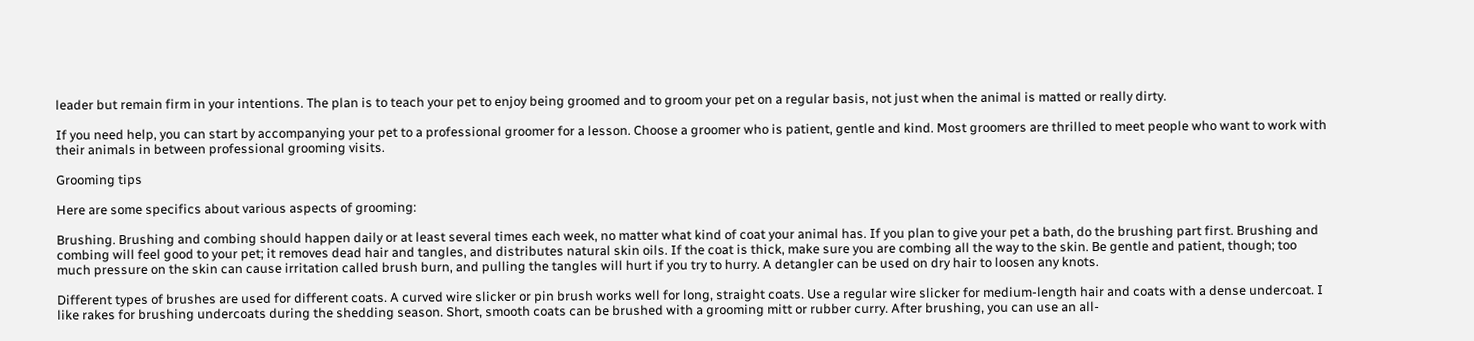leader but remain firm in your intentions. The plan is to teach your pet to enjoy being groomed and to groom your pet on a regular basis, not just when the animal is matted or really dirty.

If you need help, you can start by accompanying your pet to a professional groomer for a lesson. Choose a groomer who is patient, gentle and kind. Most groomers are thrilled to meet people who want to work with their animals in between professional grooming visits.

Grooming tips

Here are some specifics about various aspects of grooming:

Brushing. Brushing and combing should happen daily or at least several times each week, no matter what kind of coat your animal has. If you plan to give your pet a bath, do the brushing part first. Brushing and combing will feel good to your pet; it removes dead hair and tangles, and distributes natural skin oils. If the coat is thick, make sure you are combing all the way to the skin. Be gentle and patient, though; too much pressure on the skin can cause irritation called brush burn, and pulling the tangles will hurt if you try to hurry. A detangler can be used on dry hair to loosen any knots.

Different types of brushes are used for different coats. A curved wire slicker or pin brush works well for long, straight coats. Use a regular wire slicker for medium-length hair and coats with a dense undercoat. I like rakes for brushing undercoats during the shedding season. Short, smooth coats can be brushed with a grooming mitt or rubber curry. After brushing, you can use an all-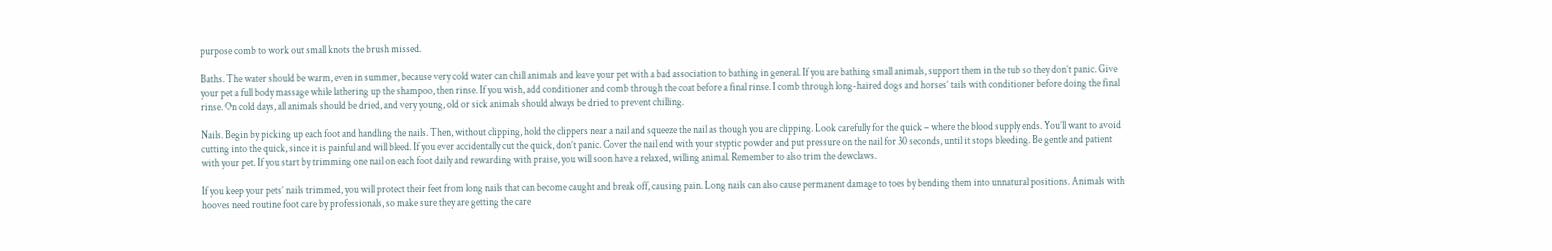purpose comb to work out small knots the brush missed.

Baths. The water should be warm, even in summer, because very cold water can chill animals and leave your pet with a bad association to bathing in general. If you are bathing small animals, support them in the tub so they don’t panic. Give your pet a full body massage while lathering up the shampoo, then rinse. If you wish, add conditioner and comb through the coat before a final rinse. I comb through long-haired dogs and horses’ tails with conditioner before doing the final rinse. On cold days, all animals should be dried, and very young, old or sick animals should always be dried to prevent chilling.

Nails. Begin by picking up each foot and handling the nails. Then, without clipping, hold the clippers near a nail and squeeze the nail as though you are clipping. Look carefully for the quick – where the blood supply ends. You’ll want to avoid cutting into the quick, since it is painful and will bleed. If you ever accidentally cut the quick, don’t panic. Cover the nail end with your styptic powder and put pressure on the nail for 30 seconds, until it stops bleeding. Be gentle and patient with your pet. If you start by trimming one nail on each foot daily and rewarding with praise, you will soon have a relaxed, willing animal. Remember to also trim the dewclaws.

If you keep your pets’ nails trimmed, you will protect their feet from long nails that can become caught and break off, causing pain. Long nails can also cause permanent damage to toes by bending them into unnatural positions. Animals with hooves need routine foot care by professionals, so make sure they are getting the care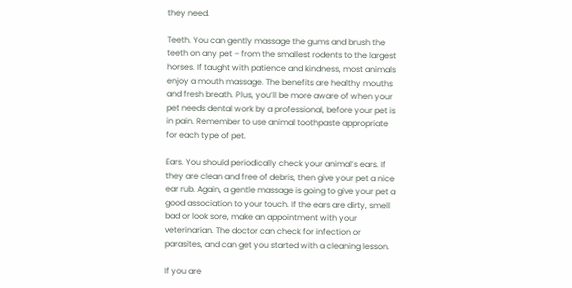they need.

Teeth. You can gently massage the gums and brush the teeth on any pet – from the smallest rodents to the largest horses. If taught with patience and kindness, most animals enjoy a mouth massage. The benefits are healthy mouths and fresh breath. Plus, you’ll be more aware of when your pet needs dental work by a professional, before your pet is in pain. Remember to use animal toothpaste appropriate for each type of pet.

Ears. You should periodically check your animal’s ears. If they are clean and free of debris, then give your pet a nice ear rub. Again, a gentle massage is going to give your pet a good association to your touch. If the ears are dirty, smell bad or look sore, make an appointment with your veterinarian. The doctor can check for infection or parasites, and can get you started with a cleaning lesson.

If you are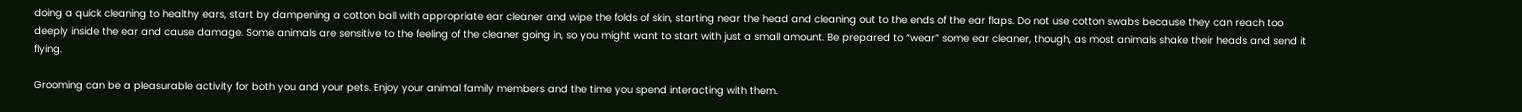doing a quick cleaning to healthy ears, start by dampening a cotton ball with appropriate ear cleaner and wipe the folds of skin, starting near the head and cleaning out to the ends of the ear flaps. Do not use cotton swabs because they can reach too deeply inside the ear and cause damage. Some animals are sensitive to the feeling of the cleaner going in, so you might want to start with just a small amount. Be prepared to “wear” some ear cleaner, though, as most animals shake their heads and send it flying.

Grooming can be a pleasurable activity for both you and your pets. Enjoy your animal family members and the time you spend interacting with them.